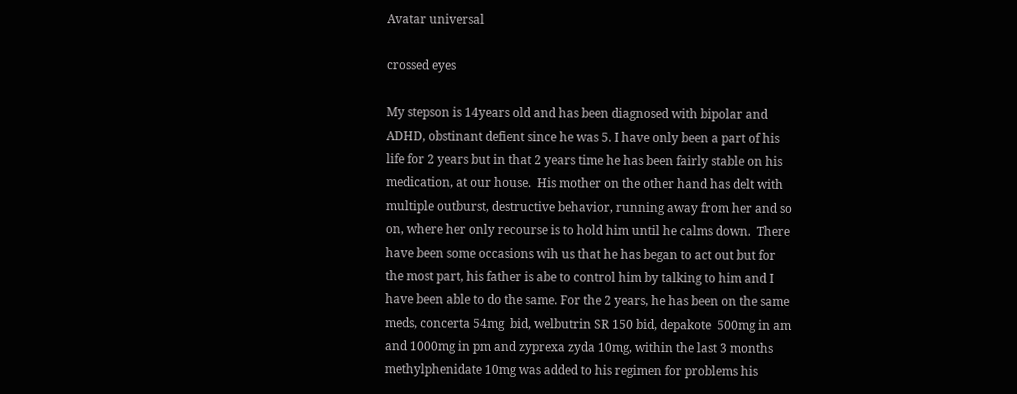Avatar universal

crossed eyes

My stepson is 14years old and has been diagnosed with bipolar and ADHD, obstinant defient since he was 5. I have only been a part of his life for 2 years but in that 2 years time he has been fairly stable on his medication, at our house.  His mother on the other hand has delt with multiple outburst, destructive behavior, running away from her and so on, where her only recourse is to hold him until he calms down.  There have been some occasions wih us that he has began to act out but for the most part, his father is abe to control him by talking to him and I have been able to do the same. For the 2 years, he has been on the same meds, concerta 54mg  bid, welbutrin SR 150 bid, depakote  500mg in am and 1000mg in pm and zyprexa zyda 10mg, within the last 3 months methylphenidate 10mg was added to his regimen for problems his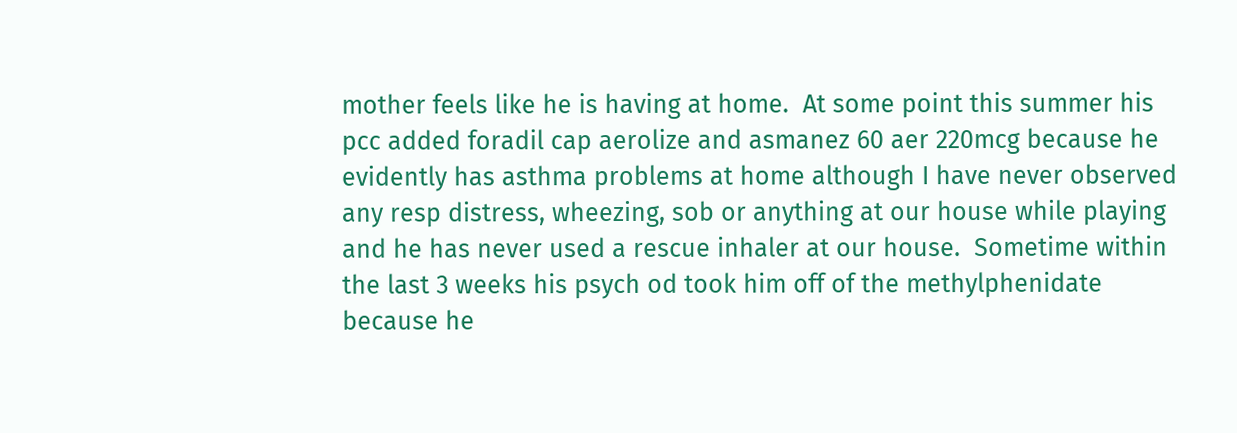mother feels like he is having at home.  At some point this summer his pcc added foradil cap aerolize and asmanez 60 aer 220mcg because he evidently has asthma problems at home although I have never observed any resp distress, wheezing, sob or anything at our house while playing and he has never used a rescue inhaler at our house.  Sometime within the last 3 weeks his psych od took him off of the methylphenidate because he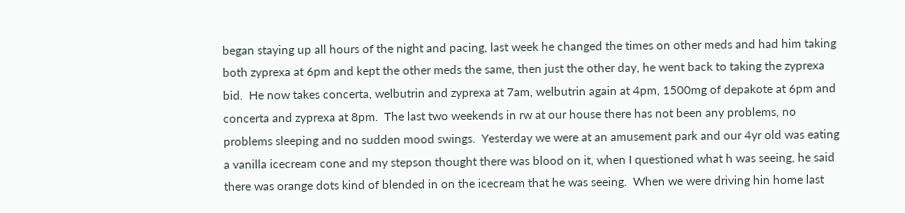began staying up all hours of the night and pacing, last week he changed the times on other meds and had him taking both zyprexa at 6pm and kept the other meds the same, then just the other day, he went back to taking the zyprexa bid.  He now takes concerta, welbutrin and zyprexa at 7am, welbutrin again at 4pm, 1500mg of depakote at 6pm and concerta and zyprexa at 8pm.  The last two weekends in rw at our house there has not been any problems, no problems sleeping and no sudden mood swings.  Yesterday we were at an amusement park and our 4yr old was eating a vanilla icecream cone and my stepson thought there was blood on it, when I questioned what h was seeing, he said there was orange dots kind of blended in on the icecream that he was seeing.  When we were driving hin home last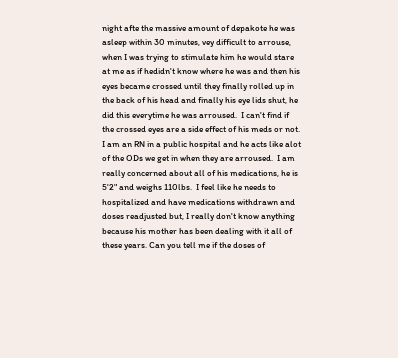night afte the massive amount of depakote he was asleep within 30 minutes, vey difficult to arrouse, when I was trying to stimulate him he would stare at me as if hedidn't know where he was and then his eyes became crossed until they finally rolled up in the back of his head and finally his eye lids shut, he did this everytime he was arroused.  I can't find if the crossed eyes are a side effect of his meds or not.  I am an RN in a public hospital and he acts like alot of the ODs we get in when they are arroused.  I am really concerned about all of his medications, he is 5'2" and weighs 110lbs.  I feel like he needs to hospitalized and have medications withdrawn and doses readjusted but, I really don't know anything because his mother has been dealing with it all of these years. Can you tell me if the doses of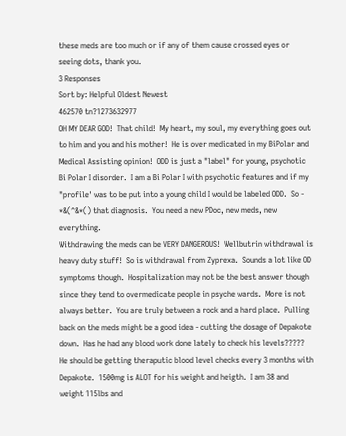these meds are too much or if any of them cause crossed eyes or seeing dots, thank you.
3 Responses
Sort by: Helpful Oldest Newest
462570 tn?1273632977
OH MY DEAR GOD!  That child!  My heart, my soul, my everything goes out to him and you and his mother!  He is over medicated in my BiPolar and Medical Assisting opinion!  ODD is just a "label" for young, psychotic Bi Polar I disorder.  I am a Bi Polar I with psychotic features and if my "profile' was to be put into a young child I would be labeled ODD.  So - *&(^&*() that diagnosis.  You need a new PDoc, new meds, new everything.
Withdrawing the meds can be VERY DANGEROUS!  Wellbutrin withdrawal is heavy duty stuff!  So is withdrawal from Zyprexa.  Sounds a lot like OD symptoms though.  Hospitalization may not be the best answer though since they tend to overmedicate people in psyche wards.  More is not always better.  You are truly between a rock and a hard place.  Pulling back on the meds might be a good idea - cutting the dosage of Depakote down.  Has he had any blood work done lately to check his levels?????  He should be getting theraputic blood level checks every 3 months with Depakote.  1500mg is ALOT for his weight and heigth.  I am 38 and weight 115lbs and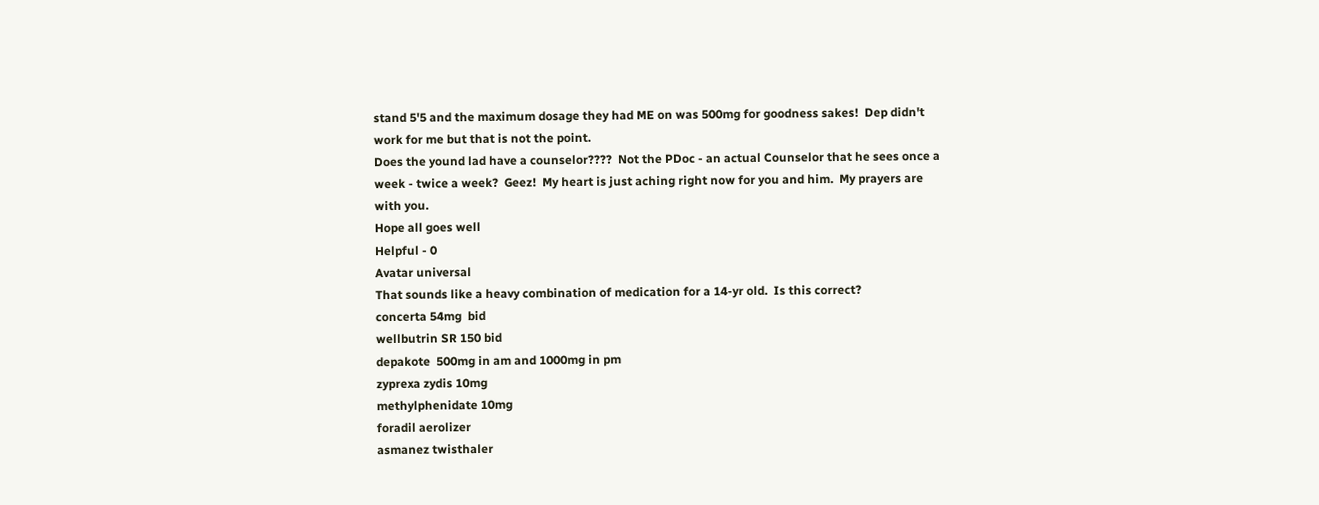stand 5'5 and the maximum dosage they had ME on was 500mg for goodness sakes!  Dep didn't work for me but that is not the point.
Does the yound lad have a counselor????  Not the PDoc - an actual Counselor that he sees once a week - twice a week?  Geez!  My heart is just aching right now for you and him.  My prayers are with you.
Hope all goes well
Helpful - 0
Avatar universal
That sounds like a heavy combination of medication for a 14-yr old.  Is this correct?
concerta 54mg  bid
wellbutrin SR 150 bid
depakote  500mg in am and 1000mg in pm
zyprexa zydis 10mg
methylphenidate 10mg
foradil aerolizer
asmanez twisthaler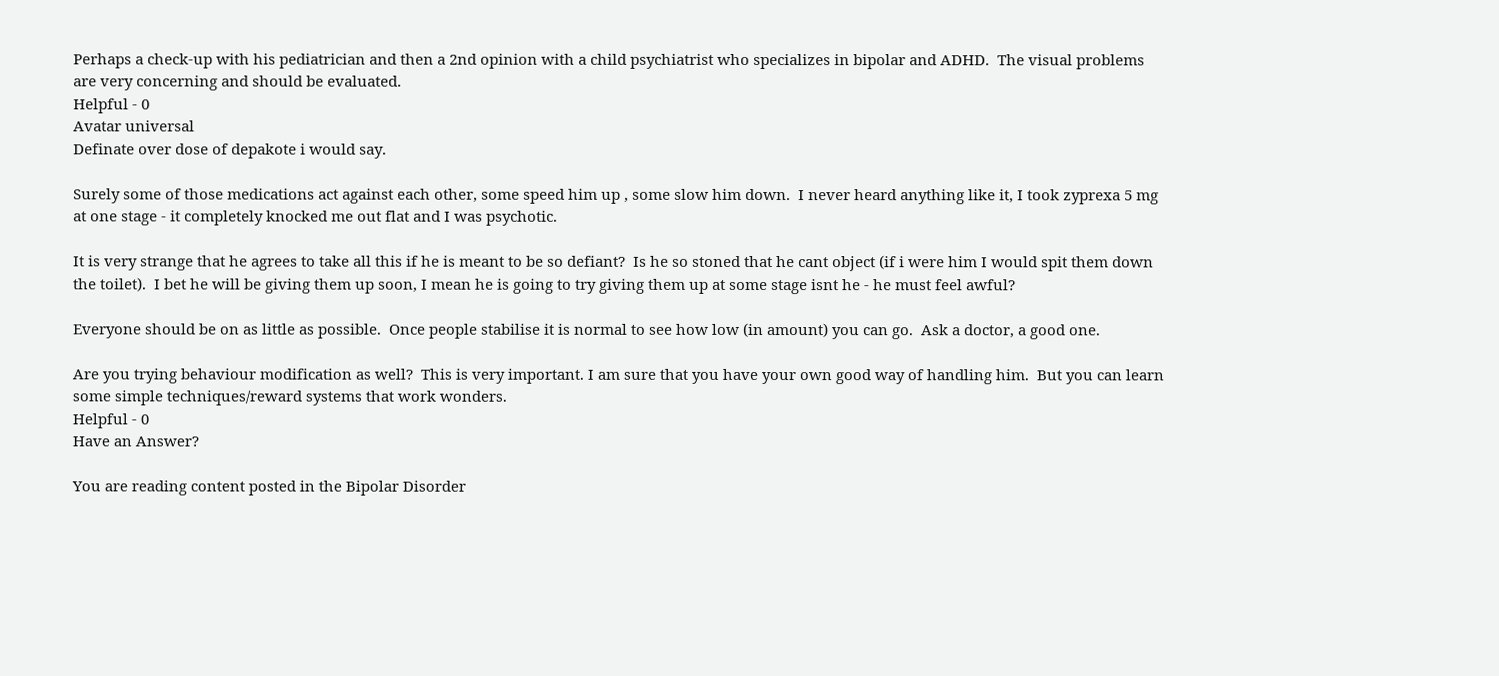Perhaps a check-up with his pediatrician and then a 2nd opinion with a child psychiatrist who specializes in bipolar and ADHD.  The visual problems are very concerning and should be evaluated.
Helpful - 0
Avatar universal
Definate over dose of depakote i would say.

Surely some of those medications act against each other, some speed him up , some slow him down.  I never heard anything like it, I took zyprexa 5 mg at one stage - it completely knocked me out flat and I was psychotic.

It is very strange that he agrees to take all this if he is meant to be so defiant?  Is he so stoned that he cant object (if i were him I would spit them down the toilet).  I bet he will be giving them up soon, I mean he is going to try giving them up at some stage isnt he - he must feel awful?

Everyone should be on as little as possible.  Once people stabilise it is normal to see how low (in amount) you can go.  Ask a doctor, a good one.

Are you trying behaviour modification as well?  This is very important. I am sure that you have your own good way of handling him.  But you can learn some simple techniques/reward systems that work wonders.
Helpful - 0
Have an Answer?

You are reading content posted in the Bipolar Disorder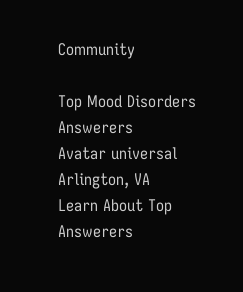Community

Top Mood Disorders Answerers
Avatar universal
Arlington, VA
Learn About Top Answerers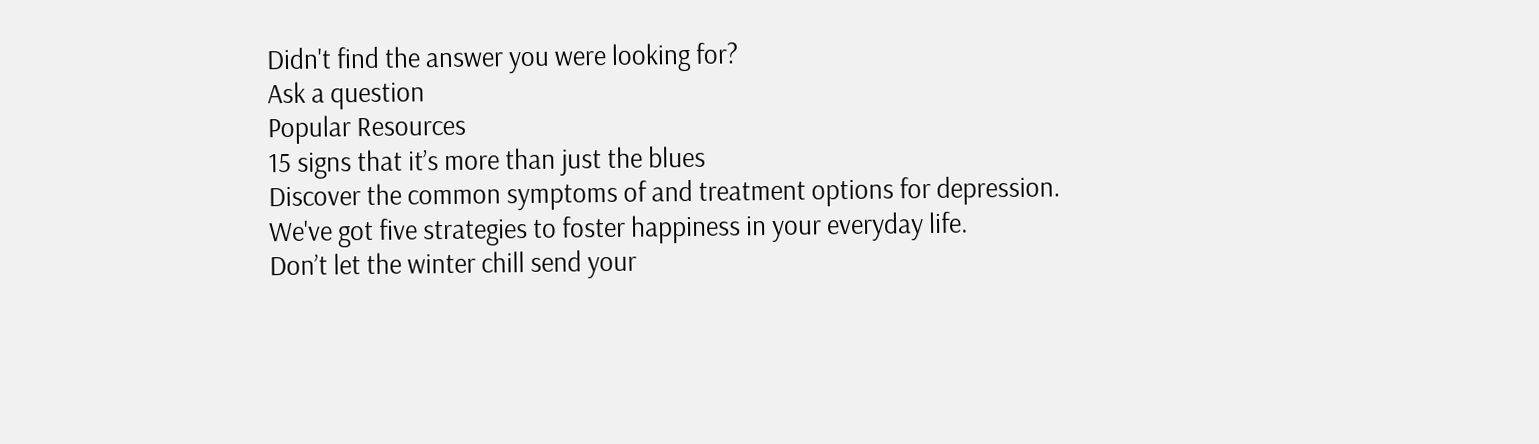Didn't find the answer you were looking for?
Ask a question
Popular Resources
15 signs that it’s more than just the blues
Discover the common symptoms of and treatment options for depression.
We've got five strategies to foster happiness in your everyday life.
Don’t let the winter chill send your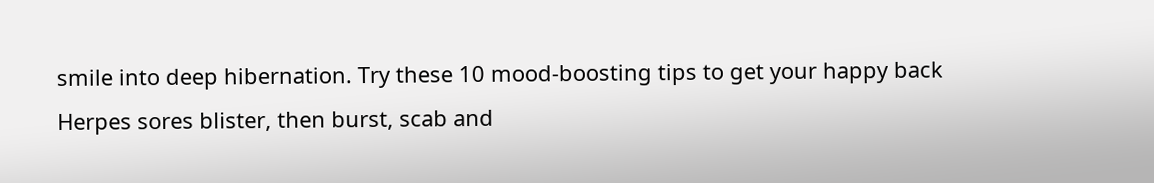smile into deep hibernation. Try these 10 mood-boosting tips to get your happy back
Herpes sores blister, then burst, scab and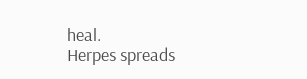heal.
Herpes spreads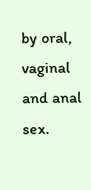by oral, vaginal and anal sex.